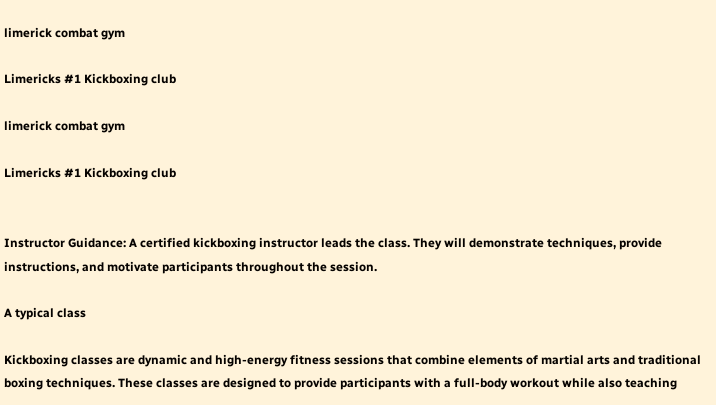limerick combat gym

Limericks #1 Kickboxing club

limerick combat gym

Limericks #1 Kickboxing club


Instructor Guidance: A certified kickboxing instructor leads the class. They will demonstrate techniques, provide instructions, and motivate participants throughout the session.

A typical class

Kickboxing classes are dynamic and high-energy fitness sessions that combine elements of martial arts and traditional boxing techniques. These classes are designed to provide participants with a full-body workout while also teaching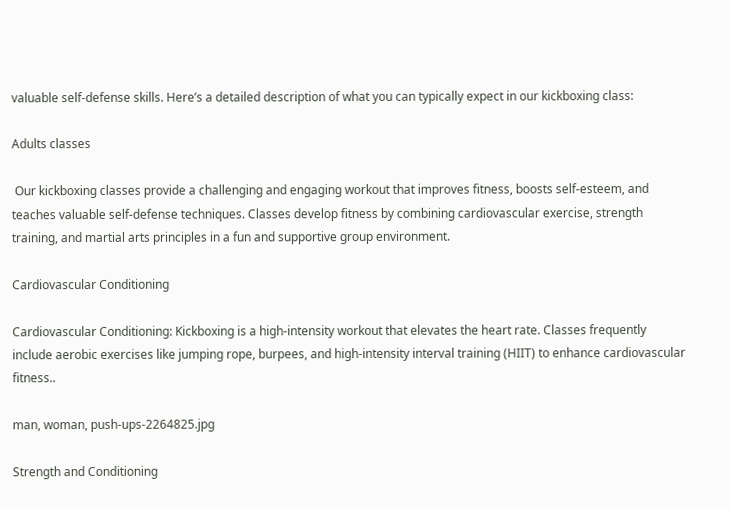valuable self-defense skills. Here’s a detailed description of what you can typically expect in our kickboxing class:

Adults classes

 Our kickboxing classes provide a challenging and engaging workout that improves fitness, boosts self-esteem, and teaches valuable self-defense techniques. Classes develop fitness by combining cardiovascular exercise, strength training, and martial arts principles in a fun and supportive group environment.

Cardiovascular Conditioning

Cardiovascular Conditioning: Kickboxing is a high-intensity workout that elevates the heart rate. Classes frequently include aerobic exercises like jumping rope, burpees, and high-intensity interval training (HIIT) to enhance cardiovascular fitness..

man, woman, push-ups-2264825.jpg

Strength and Conditioning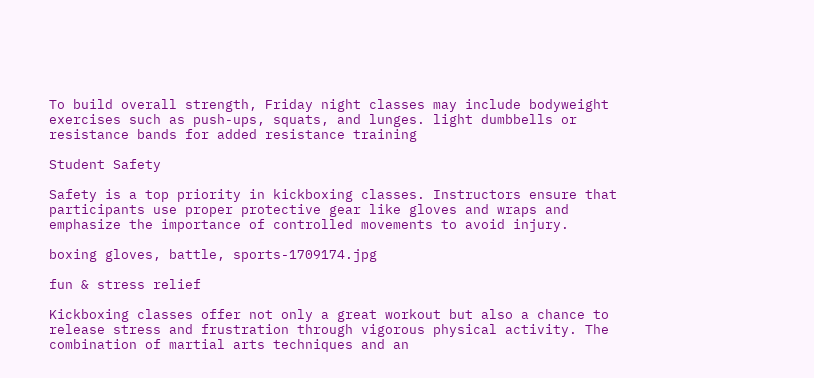To build overall strength, Friday night classes may include bodyweight exercises such as push-ups, squats, and lunges. light dumbbells or resistance bands for added resistance training

Student Safety

Safety is a top priority in kickboxing classes. Instructors ensure that participants use proper protective gear like gloves and wraps and emphasize the importance of controlled movements to avoid injury.

boxing gloves, battle, sports-1709174.jpg

fun & stress relief

Kickboxing classes offer not only a great workout but also a chance to release stress and frustration through vigorous physical activity. The combination of martial arts techniques and an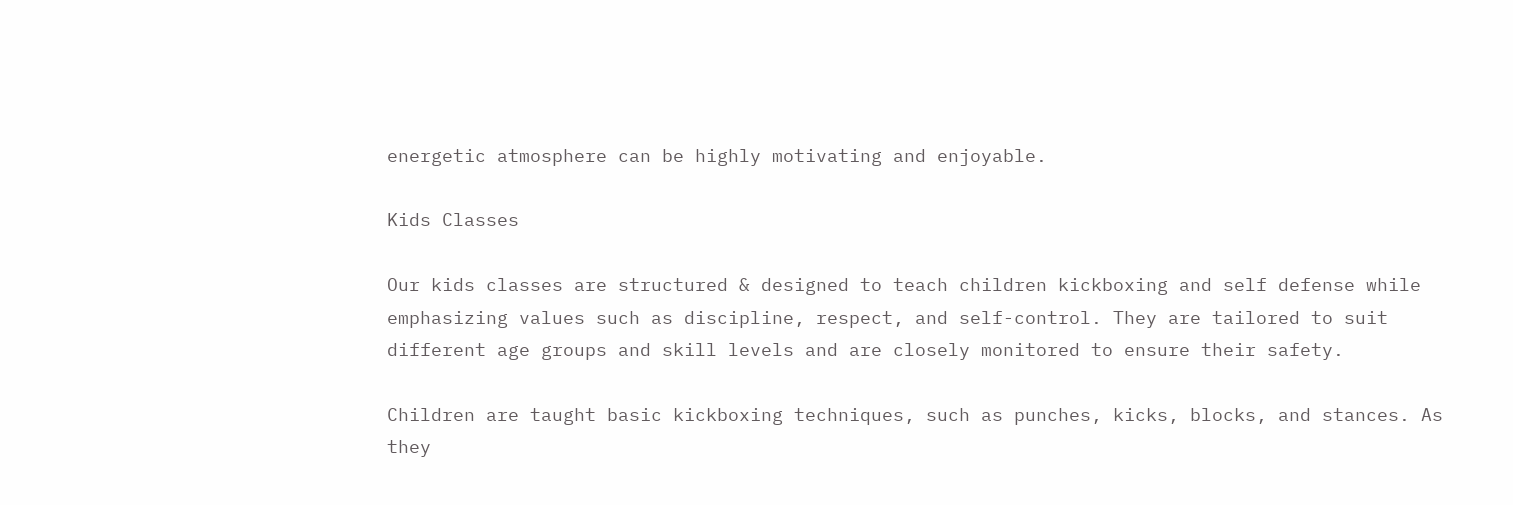energetic atmosphere can be highly motivating and enjoyable.

Kids Classes

Our kids classes are structured & designed to teach children kickboxing and self defense while emphasizing values such as discipline, respect, and self-control. They are tailored to suit different age groups and skill levels and are closely monitored to ensure their safety.

Children are taught basic kickboxing techniques, such as punches, kicks, blocks, and stances. As they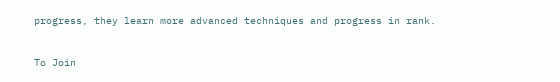progress, they learn more advanced techniques and progress in rank.


To Join